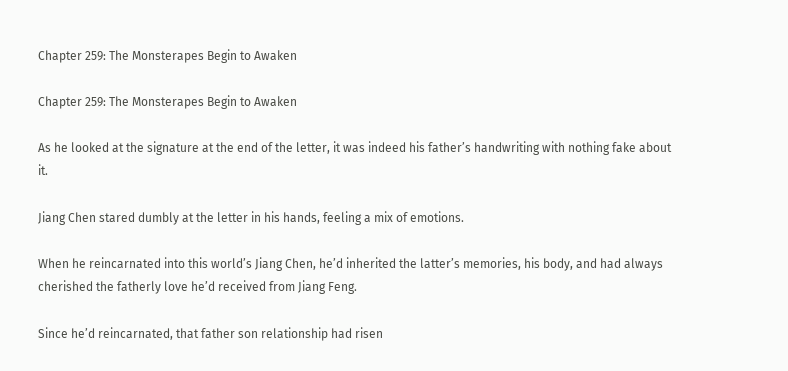Chapter 259: The Monsterapes Begin to Awaken

Chapter 259: The Monsterapes Begin to Awaken

As he looked at the signature at the end of the letter, it was indeed his father’s handwriting with nothing fake about it.

Jiang Chen stared dumbly at the letter in his hands, feeling a mix of emotions.

When he reincarnated into this world’s Jiang Chen, he’d inherited the latter’s memories, his body, and had always cherished the fatherly love he’d received from Jiang Feng.

Since he’d reincarnated, that father son relationship had risen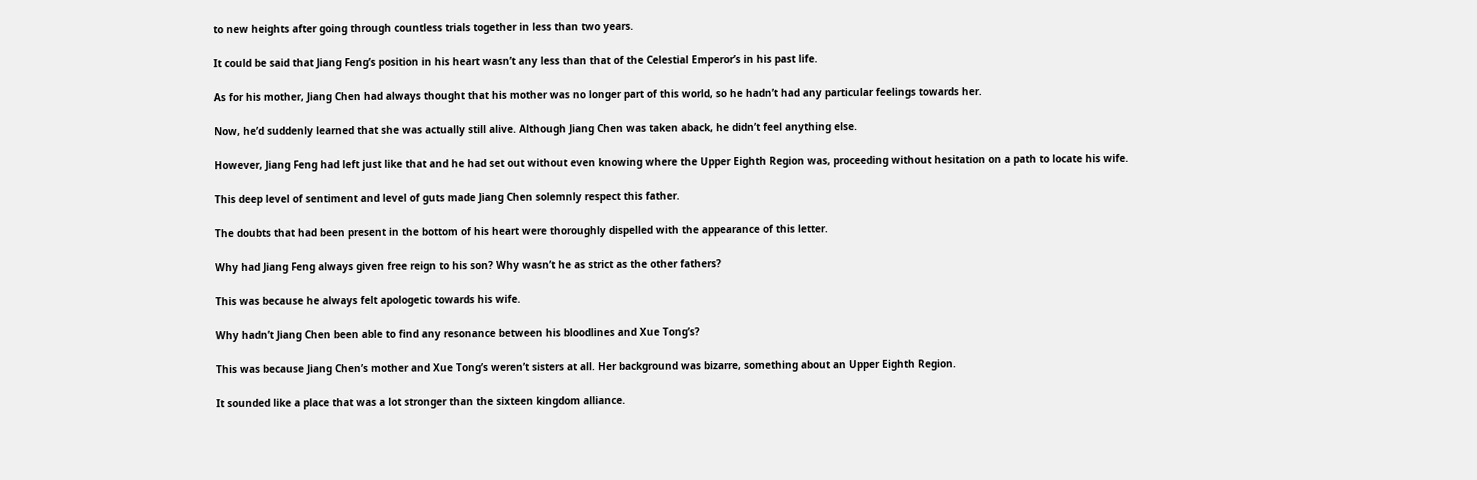to new heights after going through countless trials together in less than two years.

It could be said that Jiang Feng’s position in his heart wasn’t any less than that of the Celestial Emperor’s in his past life.

As for his mother, Jiang Chen had always thought that his mother was no longer part of this world, so he hadn’t had any particular feelings towards her.

Now, he’d suddenly learned that she was actually still alive. Although Jiang Chen was taken aback, he didn’t feel anything else.

However, Jiang Feng had left just like that and he had set out without even knowing where the Upper Eighth Region was, proceeding without hesitation on a path to locate his wife.

This deep level of sentiment and level of guts made Jiang Chen solemnly respect this father.

The doubts that had been present in the bottom of his heart were thoroughly dispelled with the appearance of this letter.

Why had Jiang Feng always given free reign to his son? Why wasn’t he as strict as the other fathers?

This was because he always felt apologetic towards his wife.

Why hadn’t Jiang Chen been able to find any resonance between his bloodlines and Xue Tong’s?

This was because Jiang Chen’s mother and Xue Tong’s weren’t sisters at all. Her background was bizarre, something about an Upper Eighth Region.

It sounded like a place that was a lot stronger than the sixteen kingdom alliance.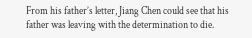From his father’s letter, Jiang Chen could see that his father was leaving with the determination to die.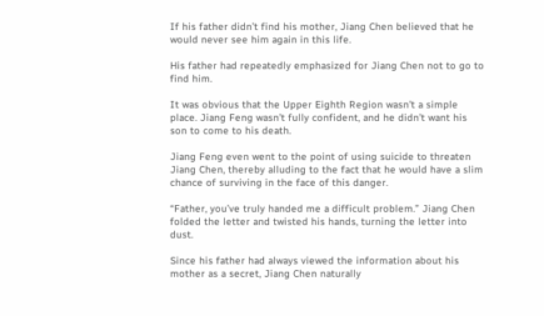If his father didn’t find his mother, Jiang Chen believed that he would never see him again in this life.

His father had repeatedly emphasized for Jiang Chen not to go to find him.

It was obvious that the Upper Eighth Region wasn’t a simple place. Jiang Feng wasn’t fully confident, and he didn’t want his son to come to his death.

Jiang Feng even went to the point of using suicide to threaten Jiang Chen, thereby alluding to the fact that he would have a slim chance of surviving in the face of this danger.

“Father, you’ve truly handed me a difficult problem.” Jiang Chen folded the letter and twisted his hands, turning the letter into dust.

Since his father had always viewed the information about his mother as a secret, Jiang Chen naturally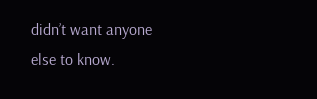didn’t want anyone else to know.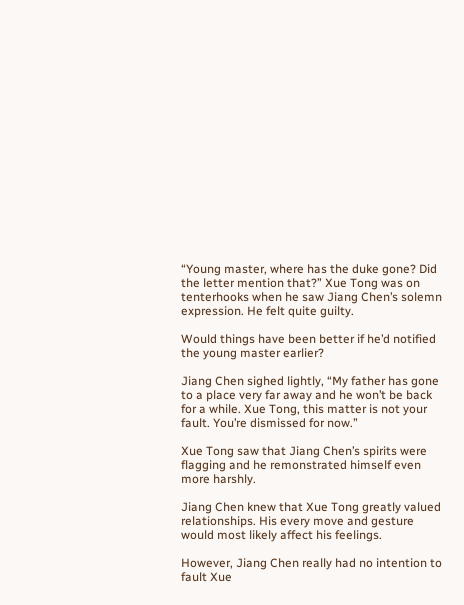“Young master, where has the duke gone? Did the letter mention that?” Xue Tong was on tenterhooks when he saw Jiang Chen’s solemn expression. He felt quite guilty.

Would things have been better if he’d notified the young master earlier?

Jiang Chen sighed lightly, “My father has gone to a place very far away and he won’t be back for a while. Xue Tong, this matter is not your fault. You’re dismissed for now.”

Xue Tong saw that Jiang Chen’s spirits were flagging and he remonstrated himself even more harshly.

Jiang Chen knew that Xue Tong greatly valued relationships. His every move and gesture would most likely affect his feelings.

However, Jiang Chen really had no intention to fault Xue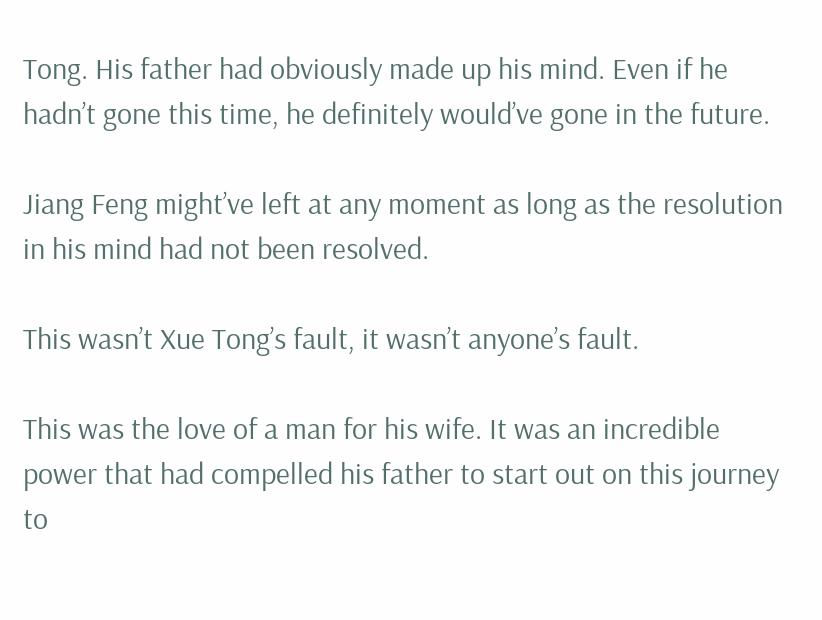Tong. His father had obviously made up his mind. Even if he hadn’t gone this time, he definitely would’ve gone in the future.

Jiang Feng might’ve left at any moment as long as the resolution in his mind had not been resolved.

This wasn’t Xue Tong’s fault, it wasn’t anyone’s fault.

This was the love of a man for his wife. It was an incredible power that had compelled his father to start out on this journey to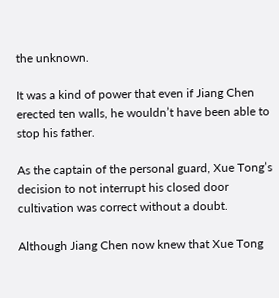the unknown.

It was a kind of power that even if Jiang Chen erected ten walls, he wouldn’t have been able to stop his father.

As the captain of the personal guard, Xue Tong’s decision to not interrupt his closed door cultivation was correct without a doubt.

Although Jiang Chen now knew that Xue Tong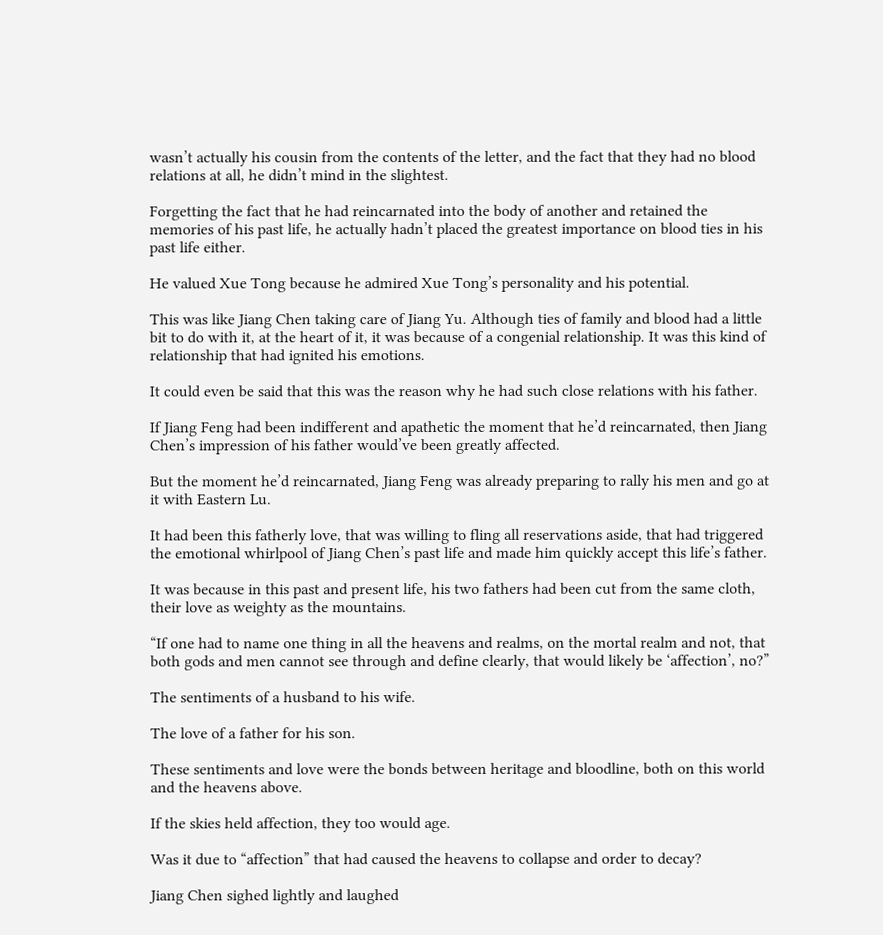wasn’t actually his cousin from the contents of the letter, and the fact that they had no blood relations at all, he didn’t mind in the slightest.

Forgetting the fact that he had reincarnated into the body of another and retained the memories of his past life, he actually hadn’t placed the greatest importance on blood ties in his past life either.

He valued Xue Tong because he admired Xue Tong’s personality and his potential.

This was like Jiang Chen taking care of Jiang Yu. Although ties of family and blood had a little bit to do with it, at the heart of it, it was because of a congenial relationship. It was this kind of relationship that had ignited his emotions.

It could even be said that this was the reason why he had such close relations with his father.

If Jiang Feng had been indifferent and apathetic the moment that he’d reincarnated, then Jiang Chen’s impression of his father would’ve been greatly affected.

But the moment he’d reincarnated, Jiang Feng was already preparing to rally his men and go at it with Eastern Lu.

It had been this fatherly love, that was willing to fling all reservations aside, that had triggered the emotional whirlpool of Jiang Chen’s past life and made him quickly accept this life’s father.

It was because in this past and present life, his two fathers had been cut from the same cloth, their love as weighty as the mountains.

“If one had to name one thing in all the heavens and realms, on the mortal realm and not, that both gods and men cannot see through and define clearly, that would likely be ‘affection’, no?”

The sentiments of a husband to his wife.

The love of a father for his son.

These sentiments and love were the bonds between heritage and bloodline, both on this world and the heavens above.

If the skies held affection, they too would age.

Was it due to “affection” that had caused the heavens to collapse and order to decay?

Jiang Chen sighed lightly and laughed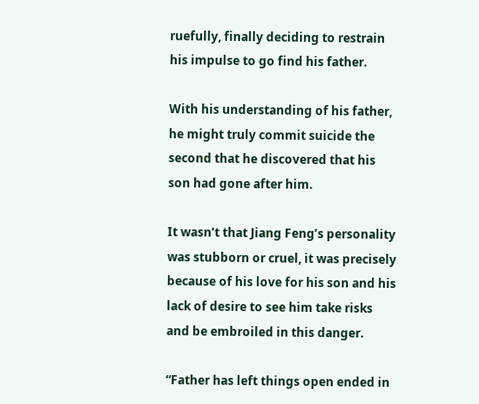ruefully, finally deciding to restrain his impulse to go find his father.

With his understanding of his father, he might truly commit suicide the second that he discovered that his son had gone after him.

It wasn’t that Jiang Feng’s personality was stubborn or cruel, it was precisely because of his love for his son and his lack of desire to see him take risks and be embroiled in this danger.

“Father has left things open ended in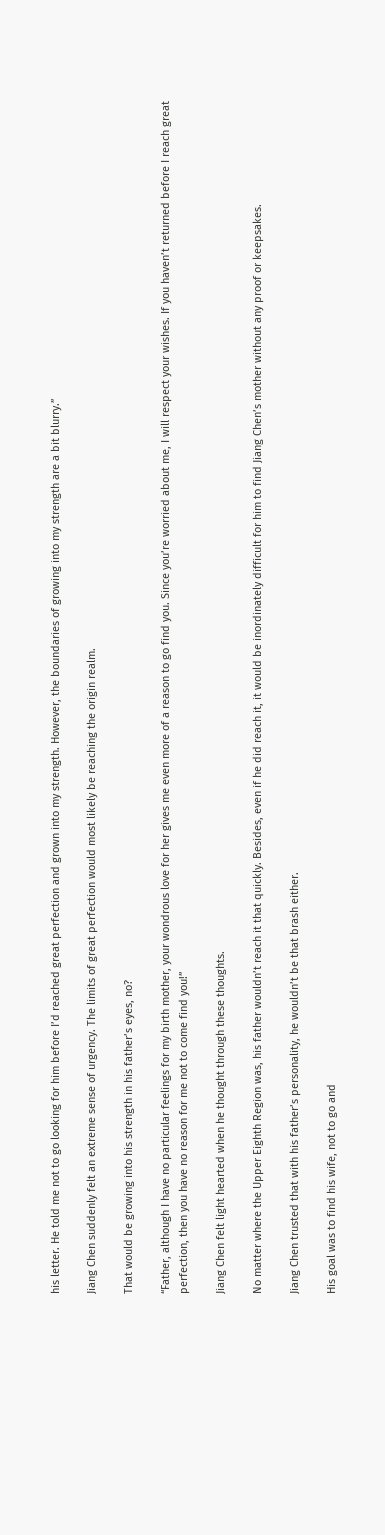his letter. He told me not to go looking for him before I’d reached great perfection and grown into my strength. However, the boundaries of growing into my strength are a bit blurry.”

Jiang Chen suddenly felt an extreme sense of urgency. The limits of great perfection would most likely be reaching the origin realm.

That would be growing into his strength in his father’s eyes, no?

“Father, although I have no particular feelings for my birth mother, your wondrous love for her gives me even more of a reason to go find you. Since you’re worried about me, I will respect your wishes. If you haven’t returned before I reach great perfection, then you have no reason for me not to come find you!”

Jiang Chen felt light hearted when he thought through these thoughts.

No matter where the Upper Eighth Region was, his father wouldn’t reach it that quickly. Besides, even if he did reach it, it would be inordinately difficult for him to find Jiang Chen’s mother without any proof or keepsakes.

Jiang Chen trusted that with his father’s personality, he wouldn’t be that brash either.

His goal was to find his wife, not to go and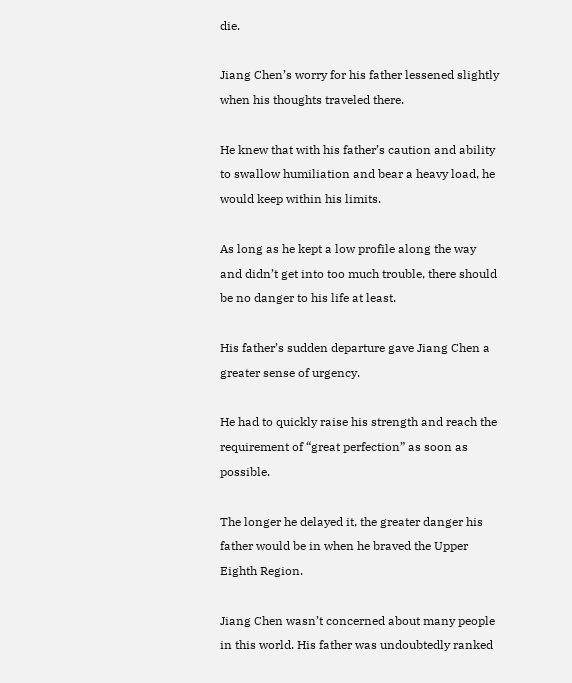die.

Jiang Chen’s worry for his father lessened slightly when his thoughts traveled there.

He knew that with his father’s caution and ability to swallow humiliation and bear a heavy load, he would keep within his limits.

As long as he kept a low profile along the way and didn’t get into too much trouble, there should be no danger to his life at least.

His father’s sudden departure gave Jiang Chen a greater sense of urgency.

He had to quickly raise his strength and reach the requirement of “great perfection” as soon as possible.

The longer he delayed it, the greater danger his father would be in when he braved the Upper Eighth Region.

Jiang Chen wasn’t concerned about many people in this world. His father was undoubtedly ranked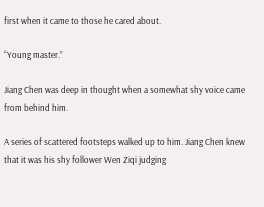first when it came to those he cared about.

“Young master.”

Jiang Chen was deep in thought when a somewhat shy voice came from behind him.

A series of scattered footsteps walked up to him. Jiang Chen knew that it was his shy follower Wen Ziqi judging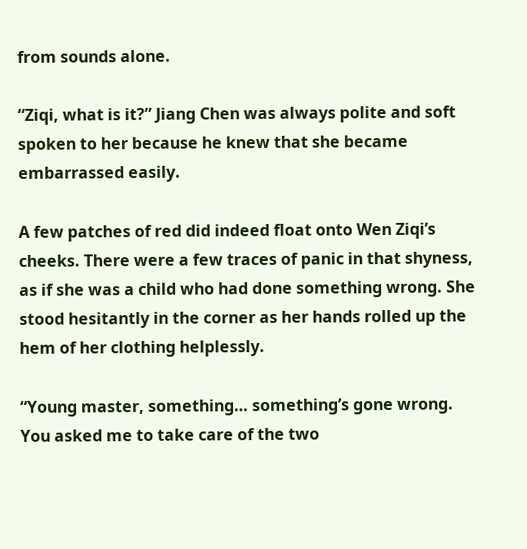from sounds alone.

“Ziqi, what is it?” Jiang Chen was always polite and soft spoken to her because he knew that she became embarrassed easily.

A few patches of red did indeed float onto Wen Ziqi’s cheeks. There were a few traces of panic in that shyness, as if she was a child who had done something wrong. She stood hesitantly in the corner as her hands rolled up the hem of her clothing helplessly.

“Young master, something… something’s gone wrong. You asked me to take care of the two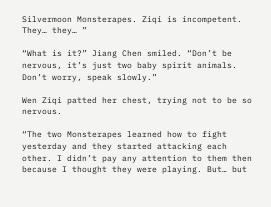Silvermoon Monsterapes. Ziqi is incompetent. They… they… ”

“What is it?” Jiang Chen smiled. “Don’t be nervous, it’s just two baby spirit animals. Don’t worry, speak slowly.”

Wen Ziqi patted her chest, trying not to be so nervous.

“The two Monsterapes learned how to fight yesterday and they started attacking each other. I didn’t pay any attention to them then because I thought they were playing. But… but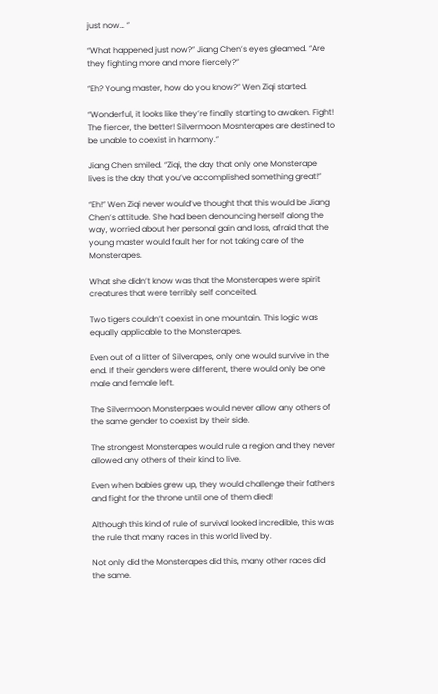just now… ”

“What happened just now?” Jiang Chen’s eyes gleamed. “Are they fighting more and more fiercely?”

“Eh? Young master, how do you know?” Wen Ziqi started.

“Wonderful, it looks like they’re finally starting to awaken. Fight! The fiercer, the better! Silvermoon Mosnterapes are destined to be unable to coexist in harmony.”

Jiang Chen smiled. “Ziqi, the day that only one Monsterape lives is the day that you’ve accomplished something great!”

“Eh!” Wen Ziqi never would’ve thought that this would be Jiang Chen’s attitude. She had been denouncing herself along the way, worried about her personal gain and loss, afraid that the young master would fault her for not taking care of the Monsterapes.

What she didn’t know was that the Monsterapes were spirit creatures that were terribly self conceited.

Two tigers couldn’t coexist in one mountain. This logic was equally applicable to the Monsterapes.

Even out of a litter of Silverapes, only one would survive in the end. If their genders were different, there would only be one male and female left.

The Silvermoon Monsterpaes would never allow any others of the same gender to coexist by their side.

The strongest Monsterapes would rule a region and they never allowed any others of their kind to live.

Even when babies grew up, they would challenge their fathers and fight for the throne until one of them died!

Although this kind of rule of survival looked incredible, this was the rule that many races in this world lived by.

Not only did the Monsterapes did this, many other races did the same.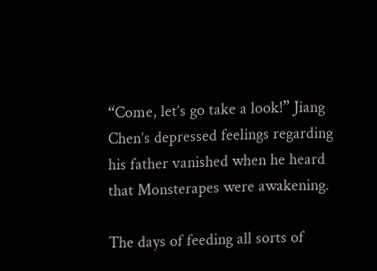“Come, let’s go take a look!” Jiang Chen’s depressed feelings regarding his father vanished when he heard that Monsterapes were awakening.

The days of feeding all sorts of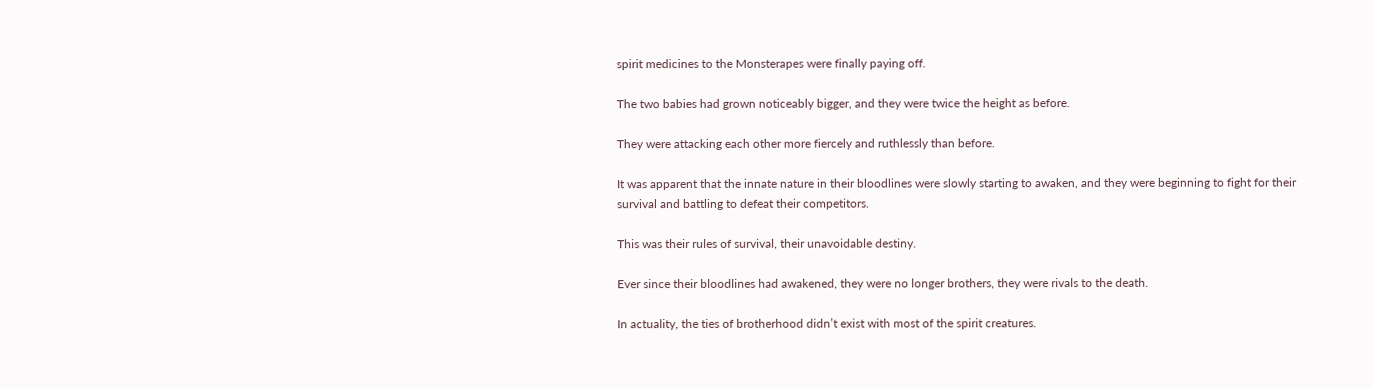spirit medicines to the Monsterapes were finally paying off.

The two babies had grown noticeably bigger, and they were twice the height as before.

They were attacking each other more fiercely and ruthlessly than before.

It was apparent that the innate nature in their bloodlines were slowly starting to awaken, and they were beginning to fight for their survival and battling to defeat their competitors.

This was their rules of survival, their unavoidable destiny.

Ever since their bloodlines had awakened, they were no longer brothers, they were rivals to the death.

In actuality, the ties of brotherhood didn’t exist with most of the spirit creatures.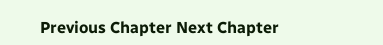Previous Chapter Next Chapter